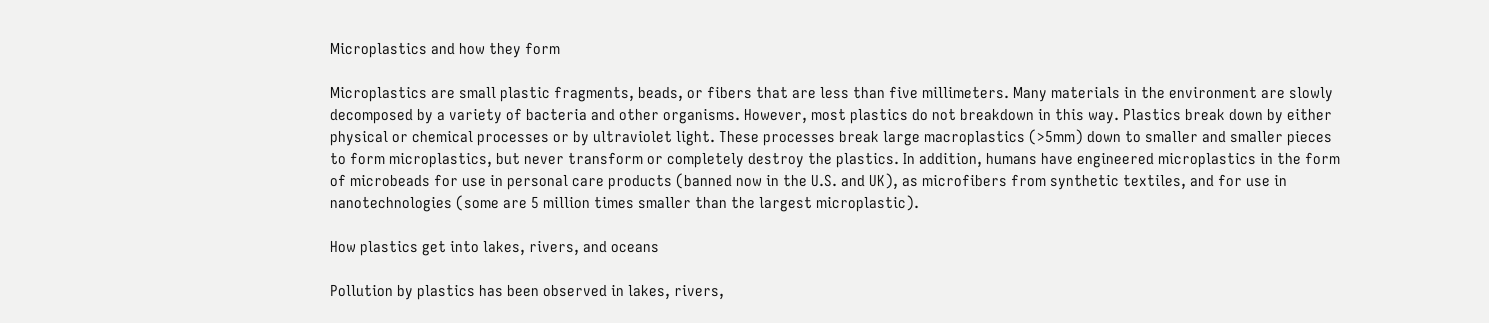Microplastics and how they form

Microplastics are small plastic fragments, beads, or fibers that are less than five millimeters. Many materials in the environment are slowly decomposed by a variety of bacteria and other organisms. However, most plastics do not breakdown in this way. Plastics break down by either physical or chemical processes or by ultraviolet light. These processes break large macroplastics (>5mm) down to smaller and smaller pieces to form microplastics, but never transform or completely destroy the plastics. In addition, humans have engineered microplastics in the form of microbeads for use in personal care products (banned now in the U.S. and UK), as microfibers from synthetic textiles, and for use in nanotechnologies (some are 5 million times smaller than the largest microplastic).

How plastics get into lakes, rivers, and oceans

Pollution by plastics has been observed in lakes, rivers,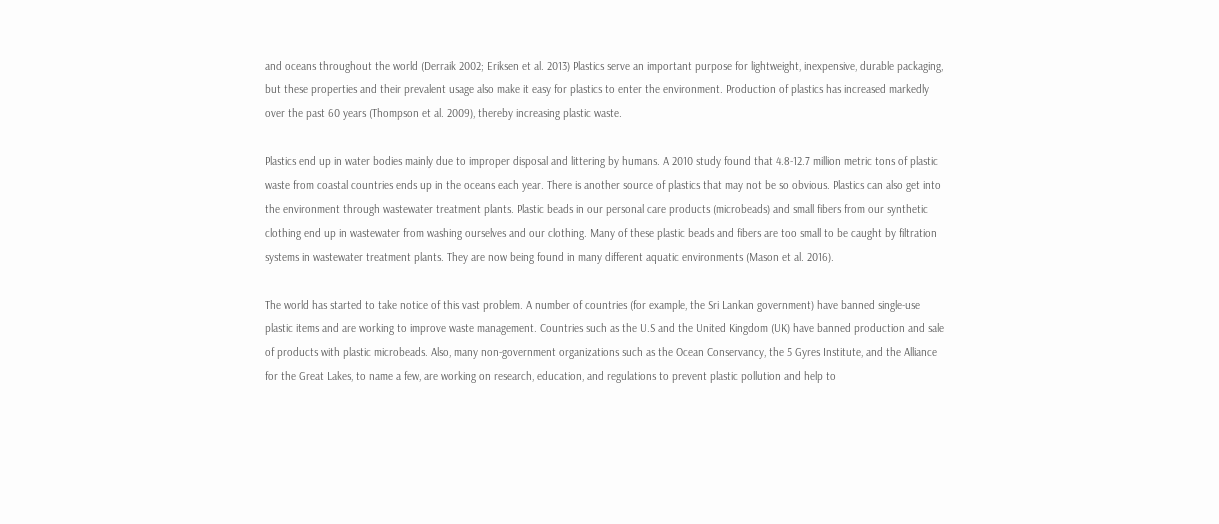and oceans throughout the world (Derraik 2002; Eriksen et al. 2013) Plastics serve an important purpose for lightweight, inexpensive, durable packaging, but these properties and their prevalent usage also make it easy for plastics to enter the environment. Production of plastics has increased markedly over the past 60 years (Thompson et al. 2009), thereby increasing plastic waste.

Plastics end up in water bodies mainly due to improper disposal and littering by humans. A 2010 study found that 4.8-12.7 million metric tons of plastic waste from coastal countries ends up in the oceans each year. There is another source of plastics that may not be so obvious. Plastics can also get into the environment through wastewater treatment plants. Plastic beads in our personal care products (microbeads) and small fibers from our synthetic clothing end up in wastewater from washing ourselves and our clothing. Many of these plastic beads and fibers are too small to be caught by filtration systems in wastewater treatment plants. They are now being found in many different aquatic environments (Mason et al. 2016).

The world has started to take notice of this vast problem. A number of countries (for example, the Sri Lankan government) have banned single-use plastic items and are working to improve waste management. Countries such as the U.S and the United Kingdom (UK) have banned production and sale of products with plastic microbeads. Also, many non-government organizations such as the Ocean Conservancy, the 5 Gyres Institute, and the Alliance for the Great Lakes, to name a few, are working on research, education, and regulations to prevent plastic pollution and help to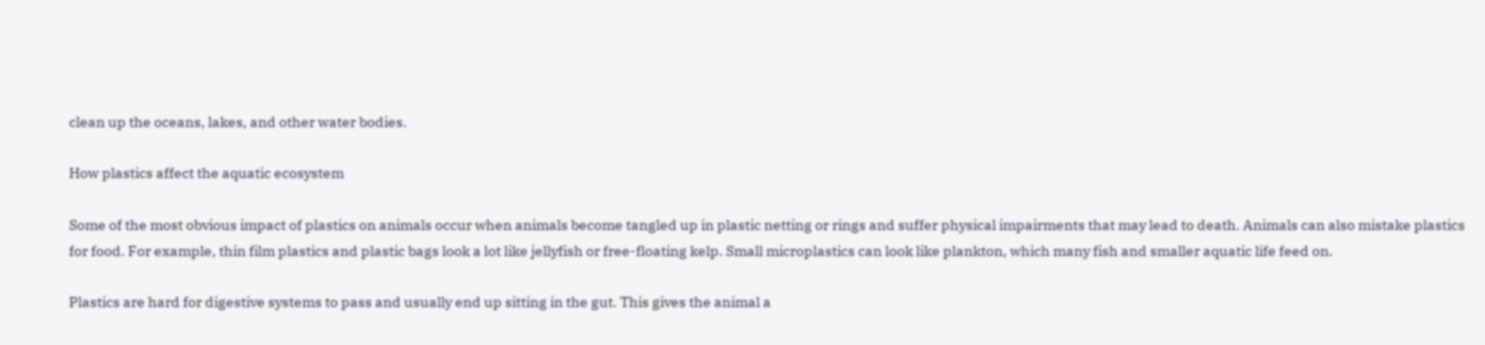clean up the oceans, lakes, and other water bodies.

How plastics affect the aquatic ecosystem

Some of the most obvious impact of plastics on animals occur when animals become tangled up in plastic netting or rings and suffer physical impairments that may lead to death. Animals can also mistake plastics for food. For example, thin film plastics and plastic bags look a lot like jellyfish or free-floating kelp. Small microplastics can look like plankton, which many fish and smaller aquatic life feed on.

Plastics are hard for digestive systems to pass and usually end up sitting in the gut. This gives the animal a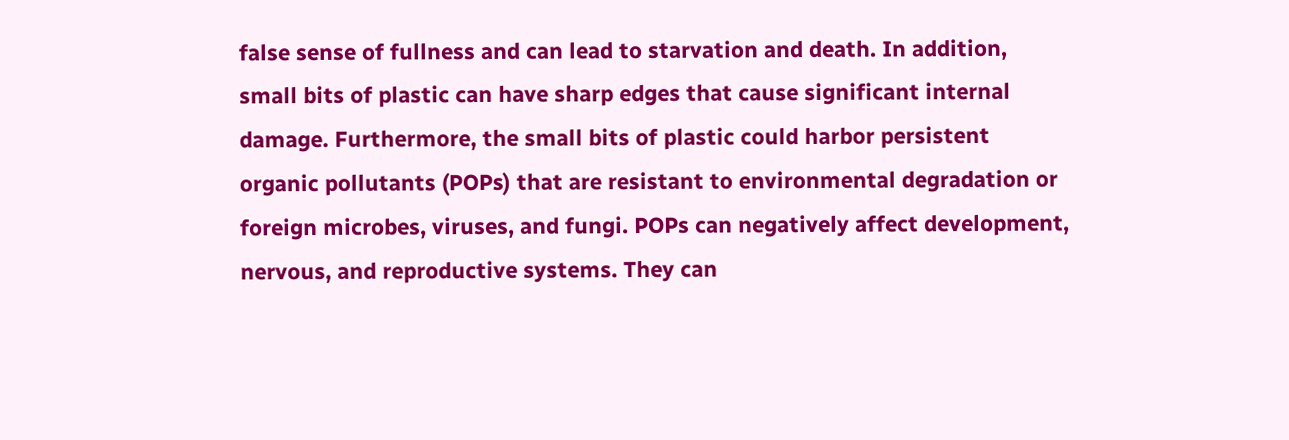false sense of fullness and can lead to starvation and death. In addition, small bits of plastic can have sharp edges that cause significant internal damage. Furthermore, the small bits of plastic could harbor persistent organic pollutants (POPs) that are resistant to environmental degradation or foreign microbes, viruses, and fungi. POPs can negatively affect development, nervous, and reproductive systems. They can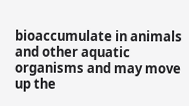bioaccumulate in animals and other aquatic organisms and may move up the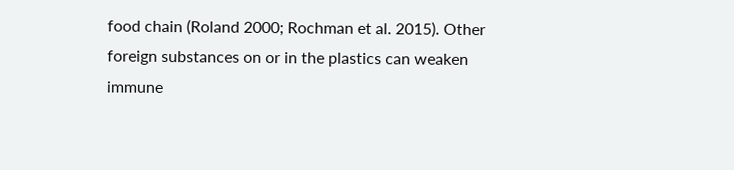food chain (Roland 2000; Rochman et al. 2015). Other foreign substances on or in the plastics can weaken immune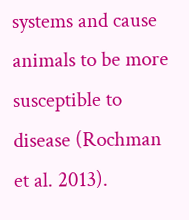systems and cause animals to be more susceptible to disease (Rochman et al. 2013).